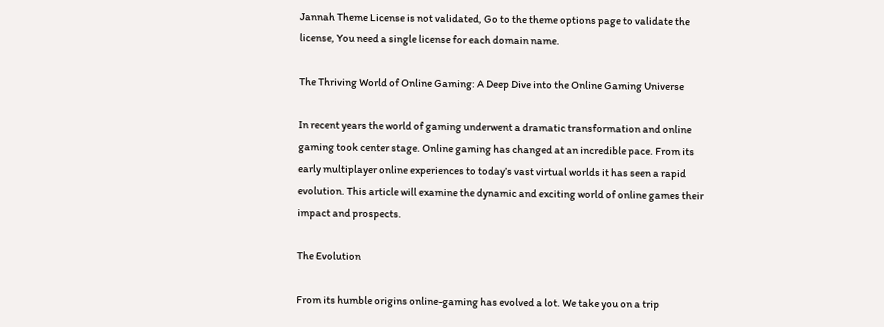Jannah Theme License is not validated, Go to the theme options page to validate the license, You need a single license for each domain name.

The Thriving World of Online Gaming: A Deep Dive into the Online Gaming Universe

In recent years the world of gaming underwent a dramatic transformation and online gaming took center stage. Online gaming has changed at an incredible pace. From its early multiplayer online experiences to today’s vast virtual worlds it has seen a rapid evolution. This article will examine the dynamic and exciting world of online games their impact and prospects.

The Evolution

From its humble origins online-gaming has evolved a lot. We take you on a trip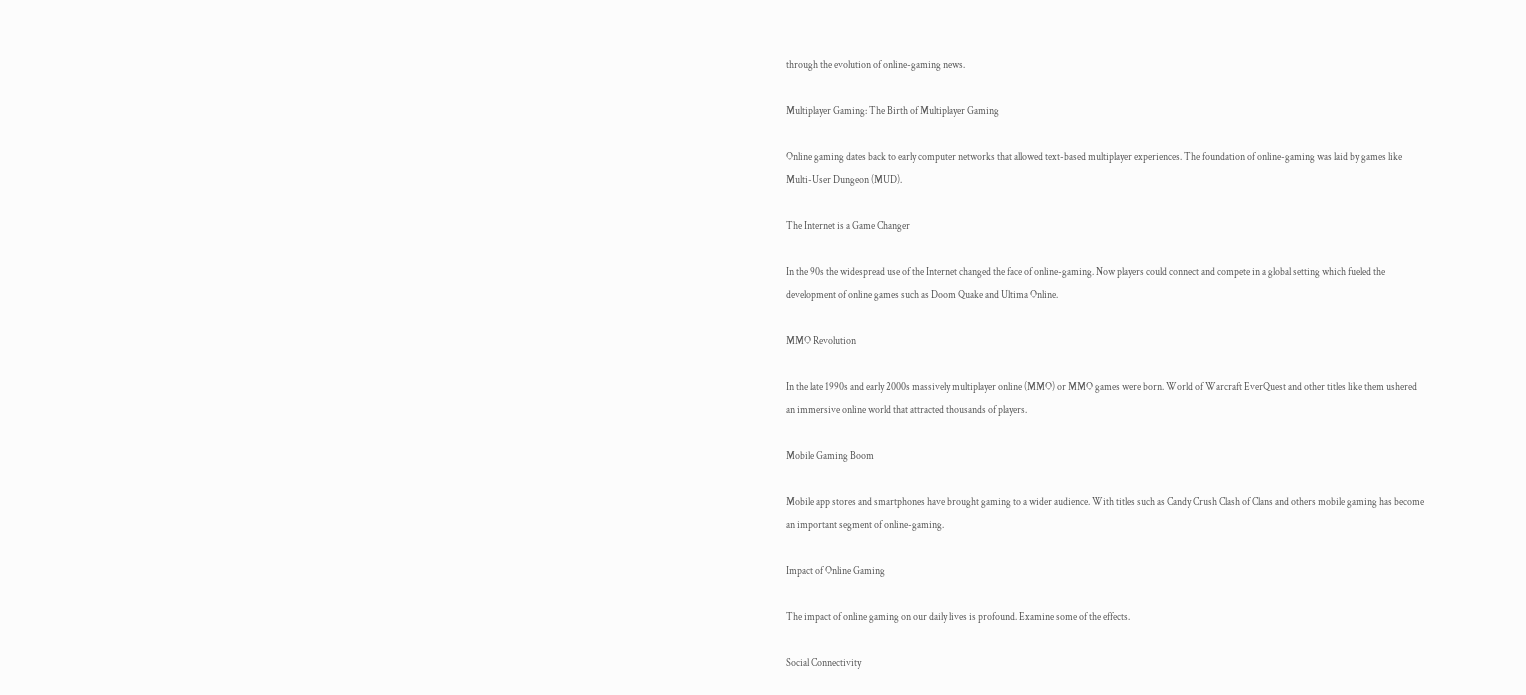through the evolution of online-gaming news.

Multiplayer Gaming: The Birth of Multiplayer Gaming

Online gaming dates back to early computer networks that allowed text-based multiplayer experiences. The foundation of online-gaming was laid by games like Multi-User Dungeon (MUD).

The Internet is a Game Changer

In the 90s the widespread use of the Internet changed the face of online-gaming. Now players could connect and compete in a global setting which fueled the development of online games such as Doom Quake and Ultima Online.

MMO Revolution

In the late 1990s and early 2000s massively multiplayer online (MMO) or MMO games were born. World of Warcraft EverQuest and other titles like them ushered an immersive online world that attracted thousands of players.

Mobile Gaming Boom

Mobile app stores and smartphones have brought gaming to a wider audience. With titles such as Candy Crush Clash of Clans and others mobile gaming has become an important segment of online-gaming.

Impact of Online Gaming

The impact of online gaming on our daily lives is profound. Examine some of the effects.

Social Connectivity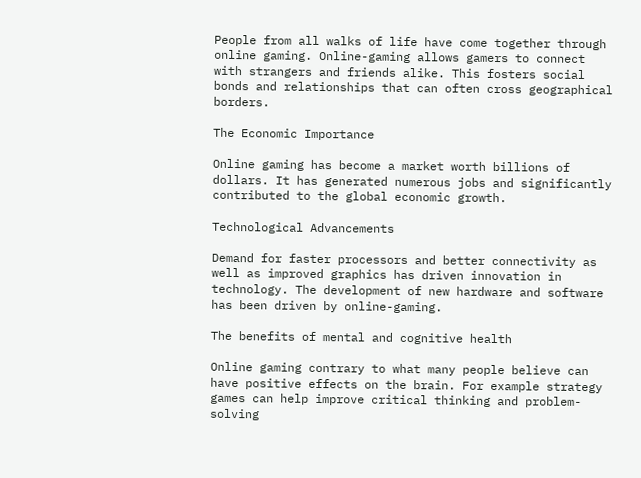People from all walks of life have come together through online gaming. Online-gaming allows gamers to connect with strangers and friends alike. This fosters social bonds and relationships that can often cross geographical borders.

The Economic Importance

Online gaming has become a market worth billions of dollars. It has generated numerous jobs and significantly contributed to the global economic growth.

Technological Advancements

Demand for faster processors and better connectivity as well as improved graphics has driven innovation in technology. The development of new hardware and software has been driven by online-gaming.

The benefits of mental and cognitive health

Online gaming contrary to what many people believe can have positive effects on the brain. For example strategy games can help improve critical thinking and problem-solving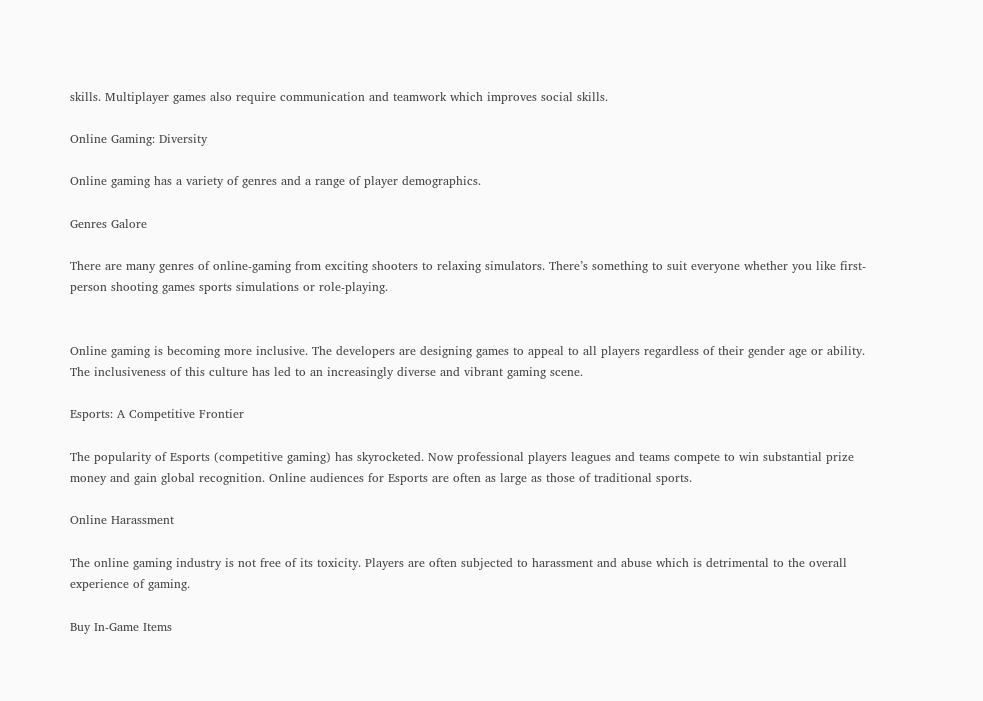skills. Multiplayer games also require communication and teamwork which improves social skills.

Online Gaming: Diversity

Online gaming has a variety of genres and a range of player demographics.

Genres Galore

There are many genres of online-gaming from exciting shooters to relaxing simulators. There’s something to suit everyone whether you like first-person shooting games sports simulations or role-playing.


Online gaming is becoming more inclusive. The developers are designing games to appeal to all players regardless of their gender age or ability. The inclusiveness of this culture has led to an increasingly diverse and vibrant gaming scene.

Esports: A Competitive Frontier

The popularity of Esports (competitive gaming) has skyrocketed. Now professional players leagues and teams compete to win substantial prize money and gain global recognition. Online audiences for Esports are often as large as those of traditional sports.

Online Harassment

The online gaming industry is not free of its toxicity. Players are often subjected to harassment and abuse which is detrimental to the overall experience of gaming.

Buy In-Game Items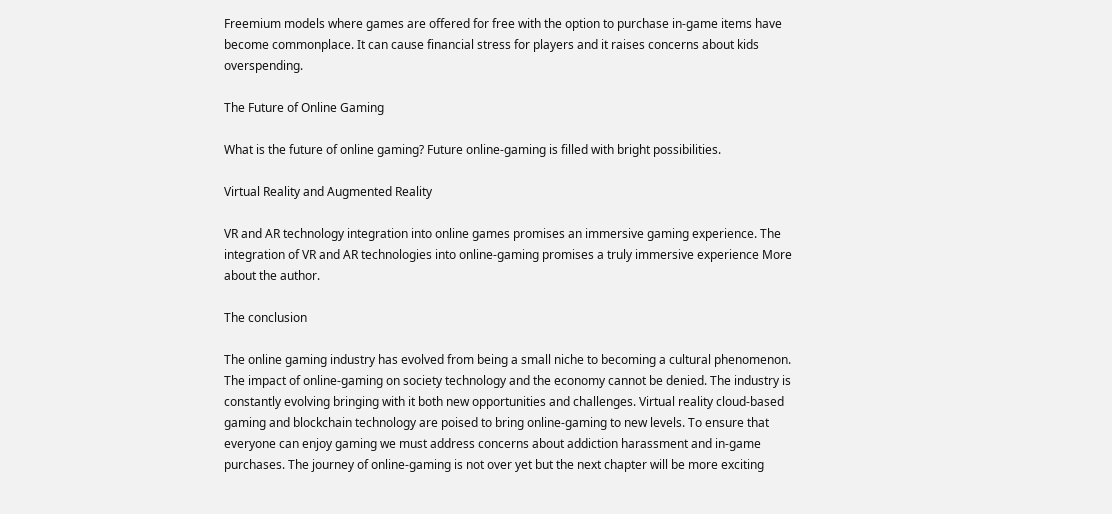Freemium models where games are offered for free with the option to purchase in-game items have become commonplace. It can cause financial stress for players and it raises concerns about kids overspending.

The Future of Online Gaming

What is the future of online gaming? Future online-gaming is filled with bright possibilities.

Virtual Reality and Augmented Reality

VR and AR technology integration into online games promises an immersive gaming experience. The integration of VR and AR technologies into online-gaming promises a truly immersive experience More about the author.

The conclusion

The online gaming industry has evolved from being a small niche to becoming a cultural phenomenon. The impact of online-gaming on society technology and the economy cannot be denied. The industry is constantly evolving bringing with it both new opportunities and challenges. Virtual reality cloud-based gaming and blockchain technology are poised to bring online-gaming to new levels. To ensure that everyone can enjoy gaming we must address concerns about addiction harassment and in-game purchases. The journey of online-gaming is not over yet but the next chapter will be more exciting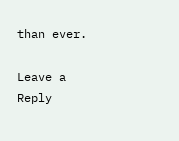than ever.

Leave a Reply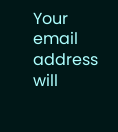Your email address will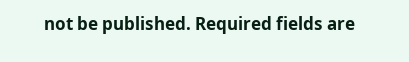not be published. Required fields are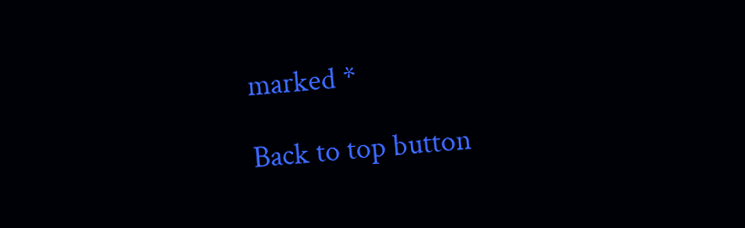marked *

Back to top button